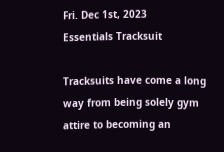Fri. Dec 1st, 2023
Essentials Tracksuit

Tracksuits have come a long way from being solely gym attire to becoming an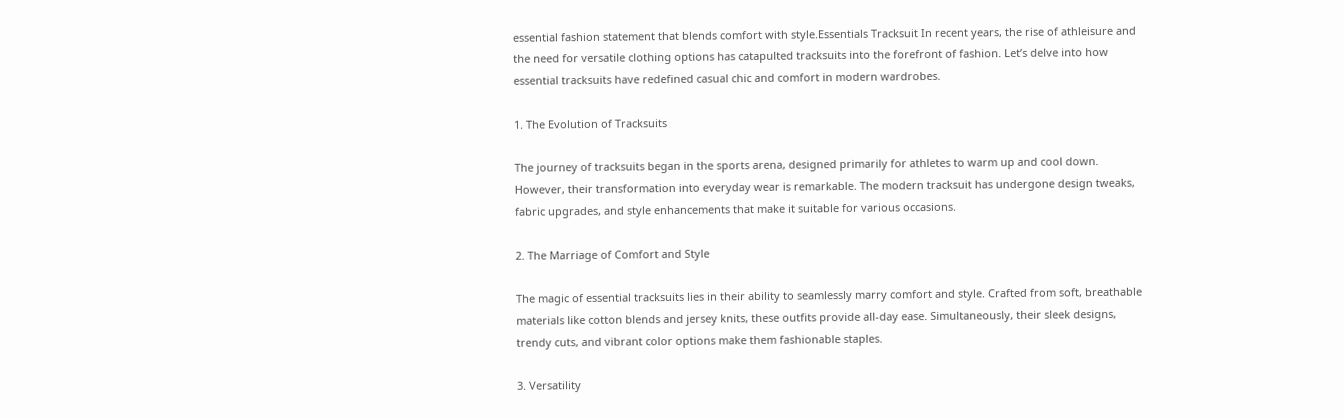essential fashion statement that blends comfort with style.Essentials Tracksuit In recent years, the rise of athleisure and the need for versatile clothing options has catapulted tracksuits into the forefront of fashion. Let’s delve into how essential tracksuits have redefined casual chic and comfort in modern wardrobes.

1. The Evolution of Tracksuits

The journey of tracksuits began in the sports arena, designed primarily for athletes to warm up and cool down. However, their transformation into everyday wear is remarkable. The modern tracksuit has undergone design tweaks, fabric upgrades, and style enhancements that make it suitable for various occasions.

2. The Marriage of Comfort and Style

The magic of essential tracksuits lies in their ability to seamlessly marry comfort and style. Crafted from soft, breathable materials like cotton blends and jersey knits, these outfits provide all-day ease. Simultaneously, their sleek designs, trendy cuts, and vibrant color options make them fashionable staples.

3. Versatility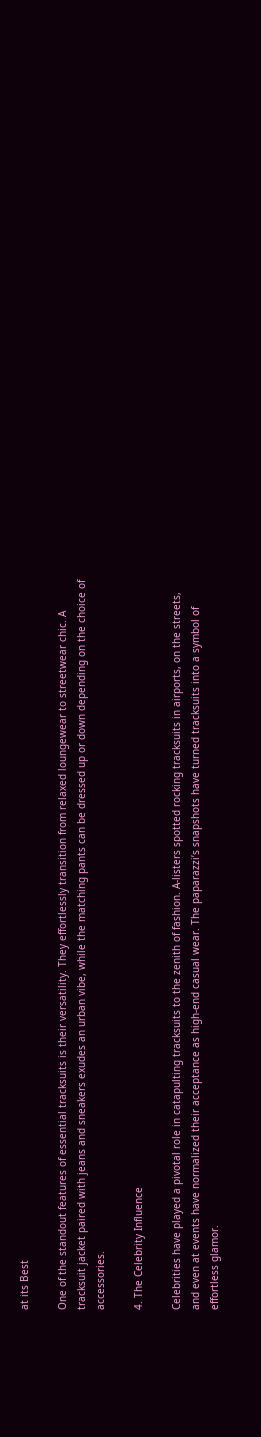at its Best

One of the standout features of essential tracksuits is their versatility. They effortlessly transition from relaxed loungewear to streetwear chic. A tracksuit jacket paired with jeans and sneakers exudes an urban vibe, while the matching pants can be dressed up or down depending on the choice of accessories.

4. The Celebrity Influence

Celebrities have played a pivotal role in catapulting tracksuits to the zenith of fashion. A-listers spotted rocking tracksuits in airports, on the streets, and even at events have normalized their acceptance as high-end casual wear. The paparazzi’s snapshots have turned tracksuits into a symbol of effortless glamor.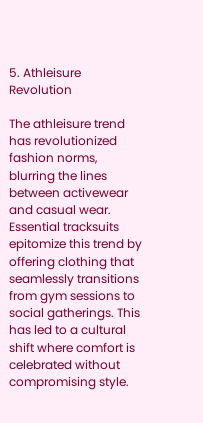5. Athleisure Revolution

The athleisure trend has revolutionized fashion norms, blurring the lines between activewear and casual wear. Essential tracksuits epitomize this trend by offering clothing that seamlessly transitions from gym sessions to social gatherings. This has led to a cultural shift where comfort is celebrated without compromising style.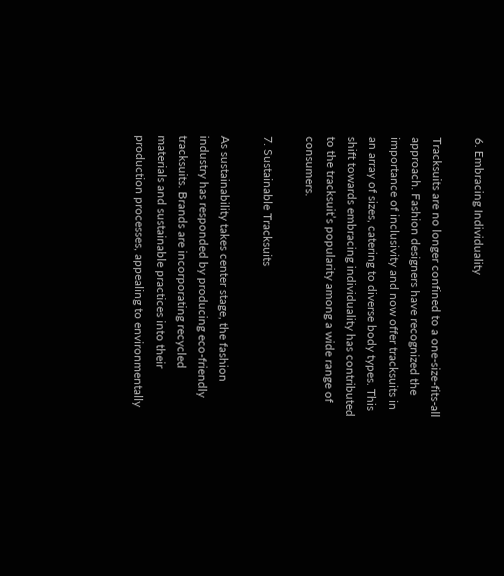6. Embracing Individuality

Tracksuits are no longer confined to a one-size-fits-all approach. Fashion designers have recognized the importance of inclusivity and now offer tracksuits in an array of sizes, catering to diverse body types. This shift towards embracing individuality has contributed to the tracksuit’s popularity among a wide range of consumers.

7. Sustainable Tracksuits

As sustainability takes center stage, the fashion industry has responded by producing eco-friendly tracksuits. Brands are incorporating recycled materials and sustainable practices into their production processes, appealing to environmentally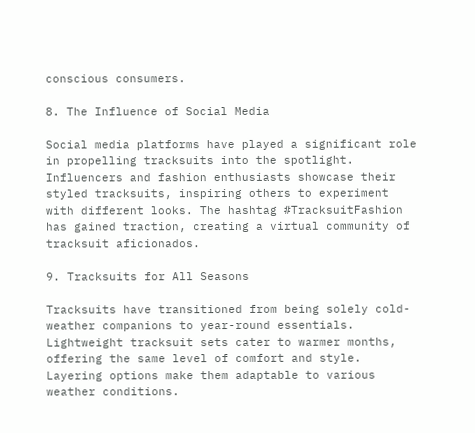conscious consumers.

8. The Influence of Social Media

Social media platforms have played a significant role in propelling tracksuits into the spotlight. Influencers and fashion enthusiasts showcase their styled tracksuits, inspiring others to experiment with different looks. The hashtag #TracksuitFashion has gained traction, creating a virtual community of tracksuit aficionados.

9. Tracksuits for All Seasons

Tracksuits have transitioned from being solely cold-weather companions to year-round essentials. Lightweight tracksuit sets cater to warmer months, offering the same level of comfort and style. Layering options make them adaptable to various weather conditions.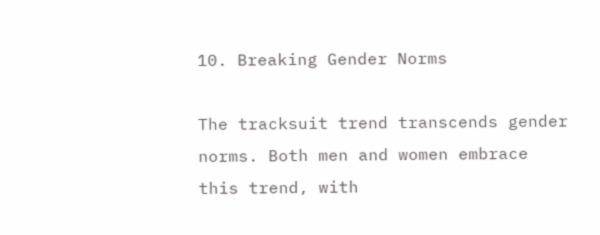10. Breaking Gender Norms

The tracksuit trend transcends gender norms. Both men and women embrace this trend, with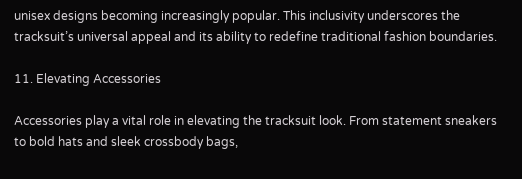unisex designs becoming increasingly popular. This inclusivity underscores the tracksuit’s universal appeal and its ability to redefine traditional fashion boundaries.

11. Elevating Accessories

Accessories play a vital role in elevating the tracksuit look. From statement sneakers to bold hats and sleek crossbody bags,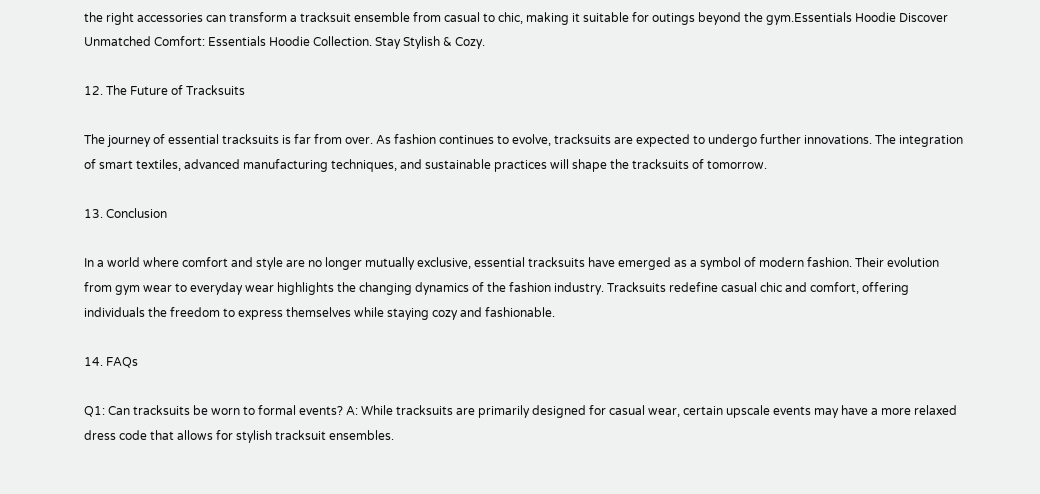the right accessories can transform a tracksuit ensemble from casual to chic, making it suitable for outings beyond the gym.Essentials Hoodie Discover Unmatched Comfort: Essentials Hoodie Collection. Stay Stylish & Cozy.

12. The Future of Tracksuits

The journey of essential tracksuits is far from over. As fashion continues to evolve, tracksuits are expected to undergo further innovations. The integration of smart textiles, advanced manufacturing techniques, and sustainable practices will shape the tracksuits of tomorrow.

13. Conclusion

In a world where comfort and style are no longer mutually exclusive, essential tracksuits have emerged as a symbol of modern fashion. Their evolution from gym wear to everyday wear highlights the changing dynamics of the fashion industry. Tracksuits redefine casual chic and comfort, offering individuals the freedom to express themselves while staying cozy and fashionable.

14. FAQs

Q1: Can tracksuits be worn to formal events? A: While tracksuits are primarily designed for casual wear, certain upscale events may have a more relaxed dress code that allows for stylish tracksuit ensembles.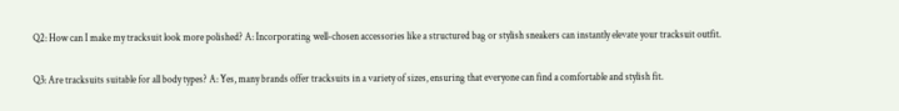Q2: How can I make my tracksuit look more polished? A: Incorporating well-chosen accessories like a structured bag or stylish sneakers can instantly elevate your tracksuit outfit.

Q3: Are tracksuits suitable for all body types? A: Yes, many brands offer tracksuits in a variety of sizes, ensuring that everyone can find a comfortable and stylish fit.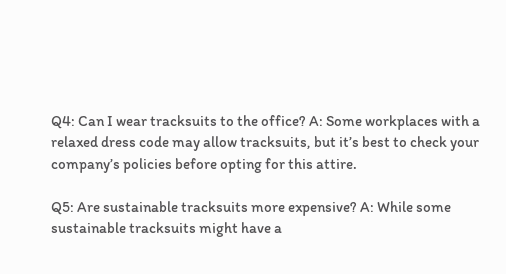Q4: Can I wear tracksuits to the office? A: Some workplaces with a relaxed dress code may allow tracksuits, but it’s best to check your company’s policies before opting for this attire.

Q5: Are sustainable tracksuits more expensive? A: While some sustainable tracksuits might have a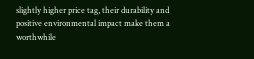slightly higher price tag, their durability and positive environmental impact make them a worthwhile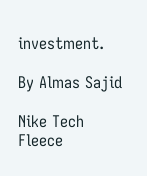investment.

By Almas Sajid

Nike Tech Fleece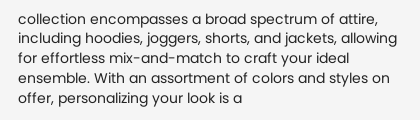collection encompasses a broad spectrum of attire, including hoodies, joggers, shorts, and jackets, allowing for effortless mix-and-match to craft your ideal ensemble. With an assortment of colors and styles on offer, personalizing your look is a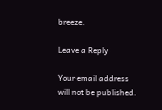breeze.

Leave a Reply

Your email address will not be published.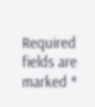Required fields are marked *